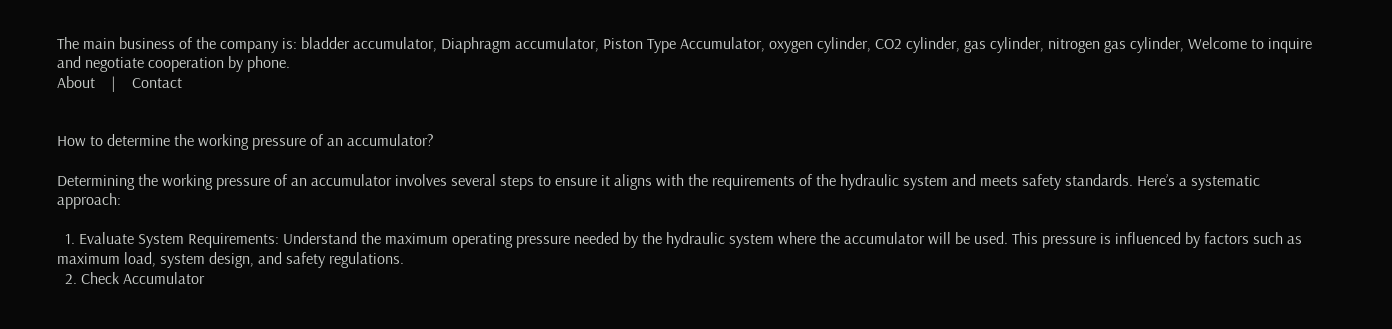The main business of the company is: bladder accumulator, Diaphragm accumulator, Piston Type Accumulator, oxygen cylinder, CO2 cylinder, gas cylinder, nitrogen gas cylinder, Welcome to inquire and negotiate cooperation by phone.
About    |    Contact


How to determine the working pressure of an accumulator?

Determining the working pressure of an accumulator involves several steps to ensure it aligns with the requirements of the hydraulic system and meets safety standards. Here’s a systematic approach:

  1. Evaluate System Requirements: Understand the maximum operating pressure needed by the hydraulic system where the accumulator will be used. This pressure is influenced by factors such as maximum load, system design, and safety regulations.
  2. Check Accumulator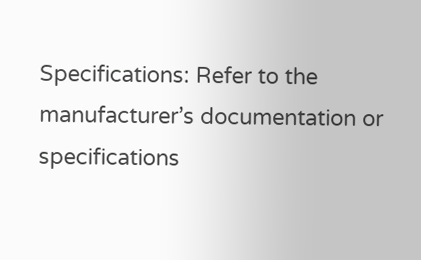Specifications: Refer to the manufacturer’s documentation or specifications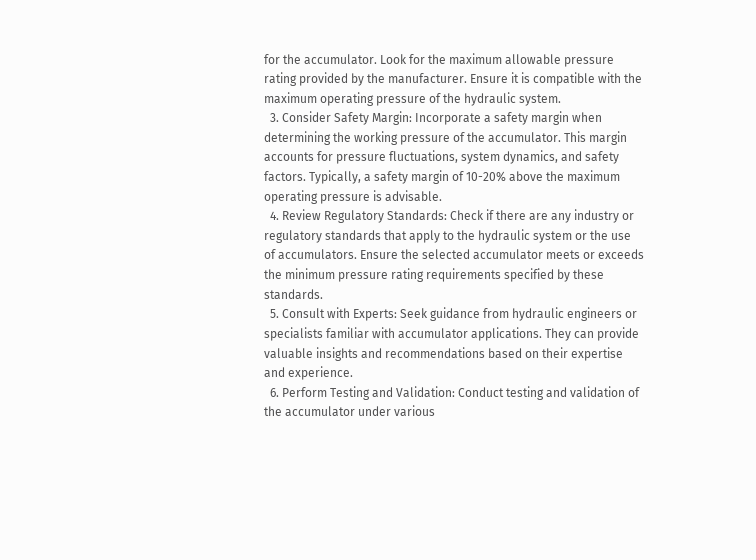for the accumulator. Look for the maximum allowable pressure rating provided by the manufacturer. Ensure it is compatible with the maximum operating pressure of the hydraulic system.
  3. Consider Safety Margin: Incorporate a safety margin when determining the working pressure of the accumulator. This margin accounts for pressure fluctuations, system dynamics, and safety factors. Typically, a safety margin of 10-20% above the maximum operating pressure is advisable.
  4. Review Regulatory Standards: Check if there are any industry or regulatory standards that apply to the hydraulic system or the use of accumulators. Ensure the selected accumulator meets or exceeds the minimum pressure rating requirements specified by these standards.
  5. Consult with Experts: Seek guidance from hydraulic engineers or specialists familiar with accumulator applications. They can provide valuable insights and recommendations based on their expertise and experience.
  6. Perform Testing and Validation: Conduct testing and validation of the accumulator under various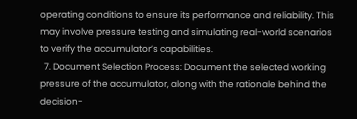operating conditions to ensure its performance and reliability. This may involve pressure testing and simulating real-world scenarios to verify the accumulator’s capabilities.
  7. Document Selection Process: Document the selected working pressure of the accumulator, along with the rationale behind the decision-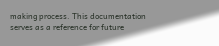making process. This documentation serves as a reference for future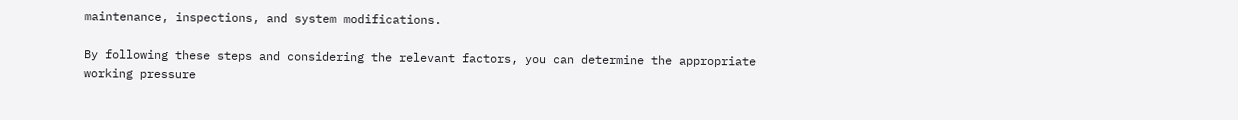maintenance, inspections, and system modifications.

By following these steps and considering the relevant factors, you can determine the appropriate working pressure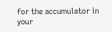for the accumulator in your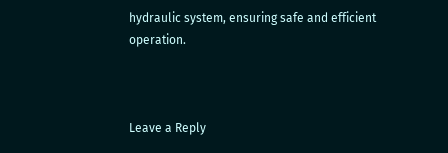hydraulic system, ensuring safe and efficient operation.



Leave a Reply